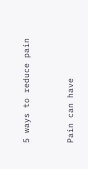5 ways to reduce pain


Pain can have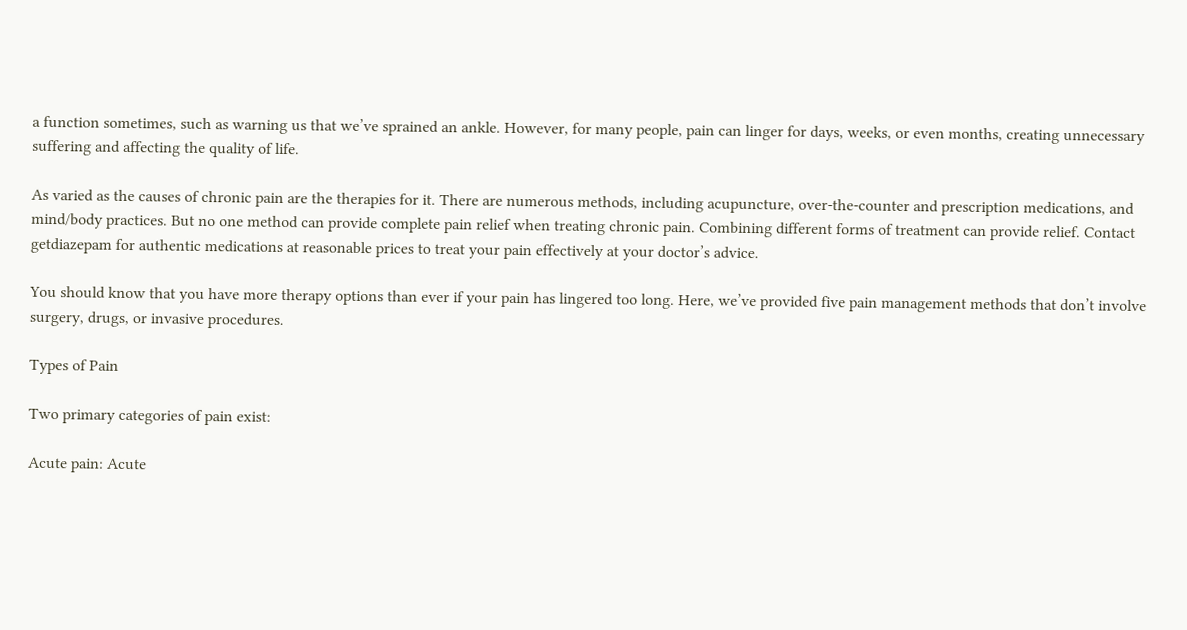a function sometimes, such as warning us that we’ve sprained an ankle. However, for many people, pain can linger for days, weeks, or even months, creating unnecessary suffering and affecting the quality of life.

As varied as the causes of chronic pain are the therapies for it. There are numerous methods, including acupuncture, over-the-counter and prescription medications, and mind/body practices. But no one method can provide complete pain relief when treating chronic pain. Combining different forms of treatment can provide relief. Contact getdiazepam for authentic medications at reasonable prices to treat your pain effectively at your doctor’s advice.

You should know that you have more therapy options than ever if your pain has lingered too long. Here, we’ve provided five pain management methods that don’t involve surgery, drugs, or invasive procedures.

Types of Pain

Two primary categories of pain exist:

Acute pain: Acute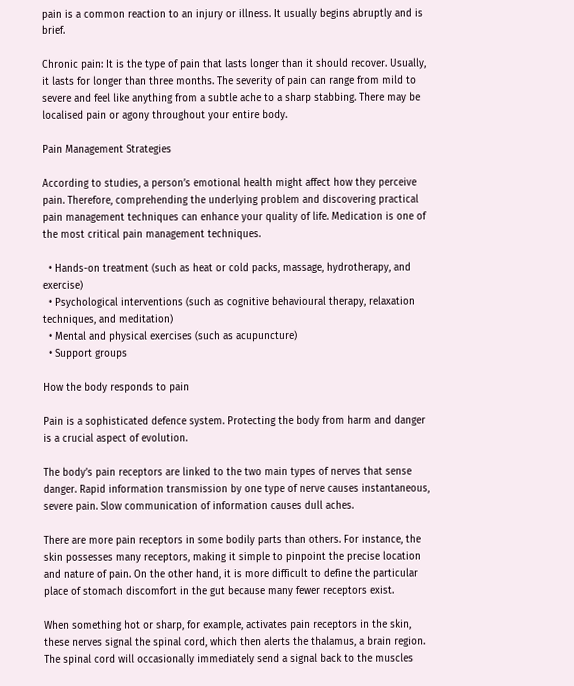pain is a common reaction to an injury or illness. It usually begins abruptly and is brief.

Chronic pain: It is the type of pain that lasts longer than it should recover. Usually, it lasts for longer than three months. The severity of pain can range from mild to severe and feel like anything from a subtle ache to a sharp stabbing. There may be localised pain or agony throughout your entire body.

Pain Management Strategies

According to studies, a person’s emotional health might affect how they perceive pain. Therefore, comprehending the underlying problem and discovering practical pain management techniques can enhance your quality of life. Medication is one of the most critical pain management techniques.

  • Hands-on treatment (such as heat or cold packs, massage, hydrotherapy, and exercise)
  • Psychological interventions (such as cognitive behavioural therapy, relaxation techniques, and meditation)
  • Mental and physical exercises (such as acupuncture)
  • Support groups

How the body responds to pain

Pain is a sophisticated defence system. Protecting the body from harm and danger is a crucial aspect of evolution.

The body’s pain receptors are linked to the two main types of nerves that sense danger. Rapid information transmission by one type of nerve causes instantaneous, severe pain. Slow communication of information causes dull aches.

There are more pain receptors in some bodily parts than others. For instance, the skin possesses many receptors, making it simple to pinpoint the precise location and nature of pain. On the other hand, it is more difficult to define the particular place of stomach discomfort in the gut because many fewer receptors exist.

When something hot or sharp, for example, activates pain receptors in the skin, these nerves signal the spinal cord, which then alerts the thalamus, a brain region. The spinal cord will occasionally immediately send a signal back to the muscles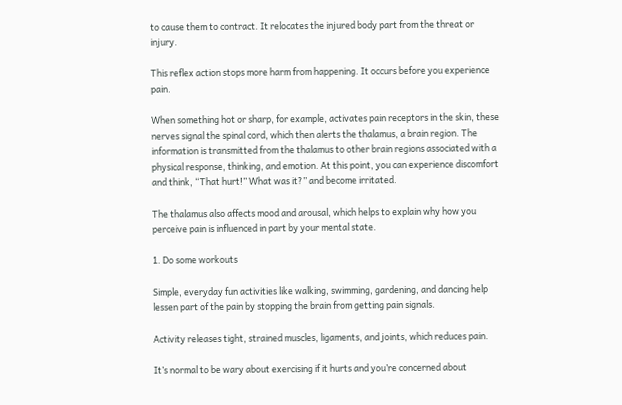to cause them to contract. It relocates the injured body part from the threat or injury.

This reflex action stops more harm from happening. It occurs before you experience pain.

When something hot or sharp, for example, activates pain receptors in the skin, these nerves signal the spinal cord, which then alerts the thalamus, a brain region. The information is transmitted from the thalamus to other brain regions associated with a physical response, thinking, and emotion. At this point, you can experience discomfort and think, “That hurt!” What was it?” and become irritated.

The thalamus also affects mood and arousal, which helps to explain why how you perceive pain is influenced in part by your mental state.

1. Do some workouts

Simple, everyday fun activities like walking, swimming, gardening, and dancing help lessen part of the pain by stopping the brain from getting pain signals.

Activity releases tight, strained muscles, ligaments, and joints, which reduces pain.

It’s normal to be wary about exercising if it hurts and you’re concerned about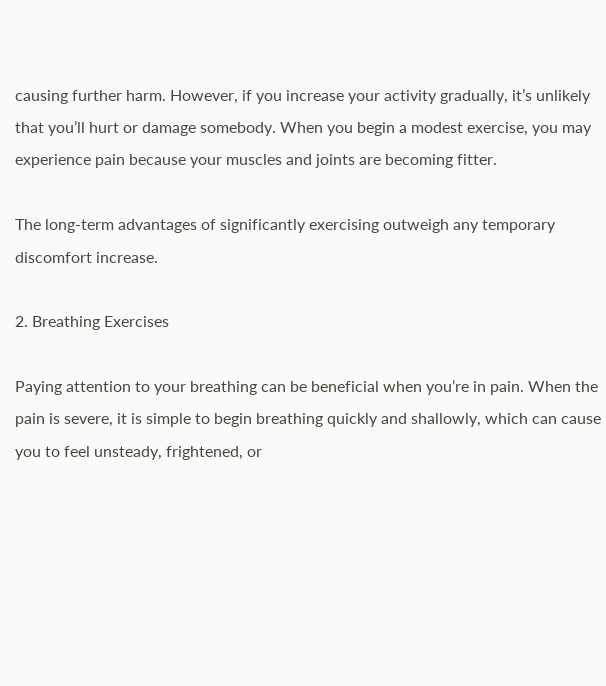causing further harm. However, if you increase your activity gradually, it’s unlikely that you’ll hurt or damage somebody. When you begin a modest exercise, you may experience pain because your muscles and joints are becoming fitter.

The long-term advantages of significantly exercising outweigh any temporary discomfort increase.

2. Breathing Exercises

Paying attention to your breathing can be beneficial when you’re in pain. When the pain is severe, it is simple to begin breathing quickly and shallowly, which can cause you to feel unsteady, frightened, or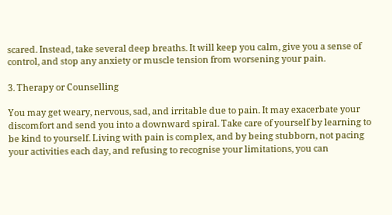scared. Instead, take several deep breaths. It will keep you calm, give you a sense of control, and stop any anxiety or muscle tension from worsening your pain.

3. Therapy or Counselling

You may get weary, nervous, sad, and irritable due to pain. It may exacerbate your discomfort and send you into a downward spiral. Take care of yourself by learning to be kind to yourself. Living with pain is complex, and by being stubborn, not pacing your activities each day, and refusing to recognise your limitations, you can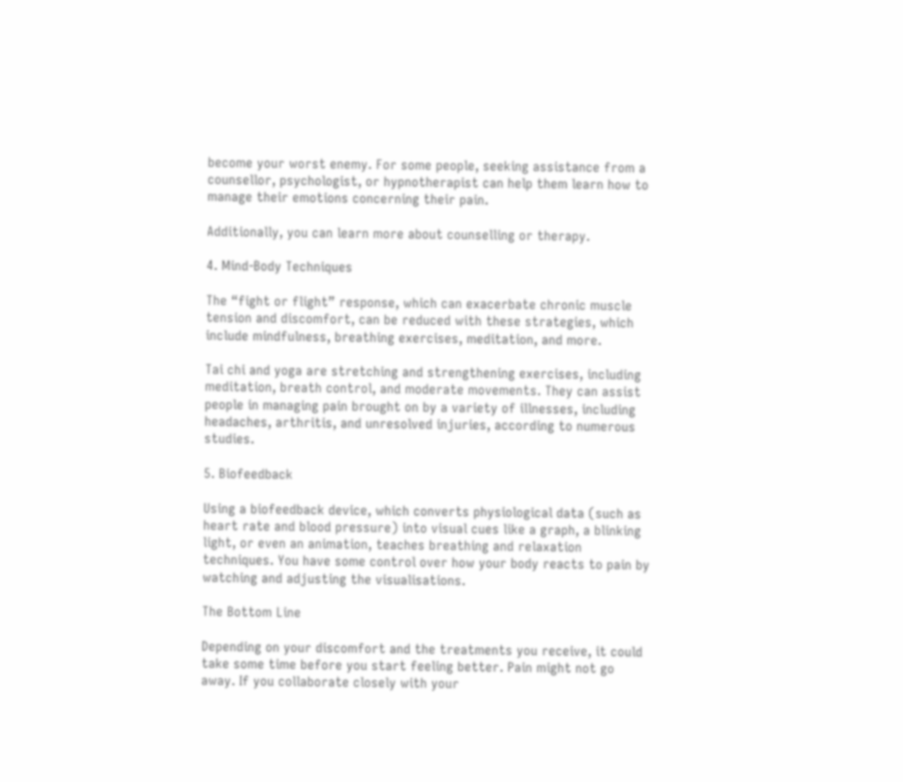become your worst enemy. For some people, seeking assistance from a counsellor, psychologist, or hypnotherapist can help them learn how to manage their emotions concerning their pain.

Additionally, you can learn more about counselling or therapy.

4. Mind-Body Techniques

The “fight or flight” response, which can exacerbate chronic muscle tension and discomfort, can be reduced with these strategies, which include mindfulness, breathing exercises, meditation, and more.

Tai chi and yoga are stretching and strengthening exercises, including meditation, breath control, and moderate movements. They can assist people in managing pain brought on by a variety of illnesses, including headaches, arthritis, and unresolved injuries, according to numerous studies.

5. Biofeedback

Using a biofeedback device, which converts physiological data (such as heart rate and blood pressure) into visual cues like a graph, a blinking light, or even an animation, teaches breathing and relaxation techniques. You have some control over how your body reacts to pain by watching and adjusting the visualisations.

The Bottom Line

Depending on your discomfort and the treatments you receive, it could take some time before you start feeling better. Pain might not go away. If you collaborate closely with your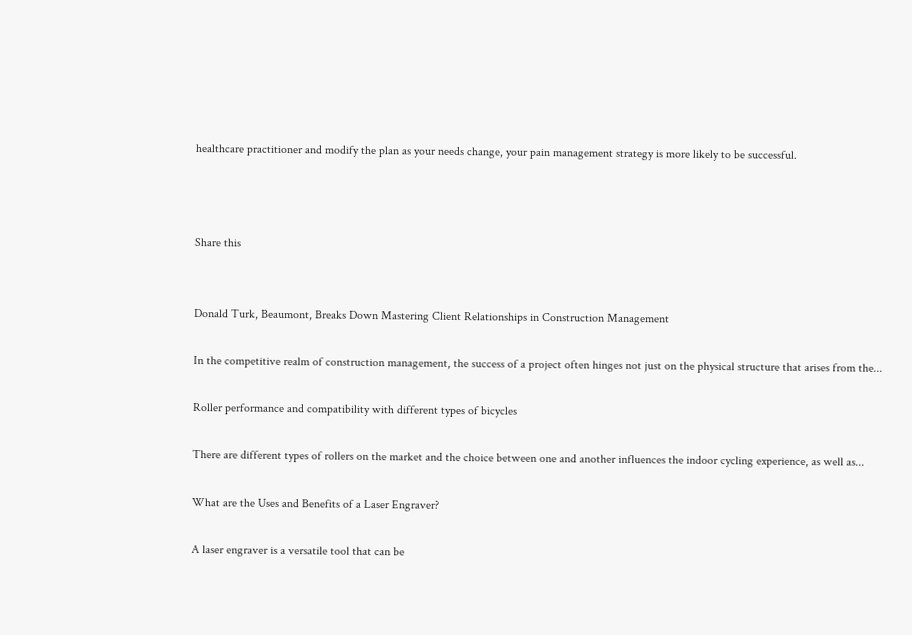healthcare practitioner and modify the plan as your needs change, your pain management strategy is more likely to be successful.



Share this


Donald Turk, Beaumont, Breaks Down Mastering Client Relationships in Construction Management

In the competitive realm of construction management, the success of a project often hinges not just on the physical structure that arises from the...

Roller performance and compatibility with different types of bicycles

There are different types of rollers on the market and the choice between one and another influences the indoor cycling experience, as well as...

What are the Uses and Benefits of a Laser Engraver?

A laser engraver is a versatile tool that can be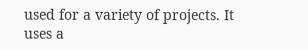used for a variety of projects. It uses a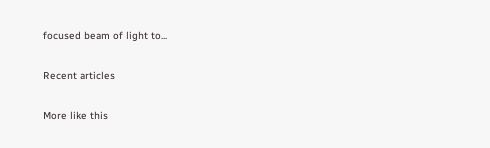focused beam of light to...

Recent articles

More like this